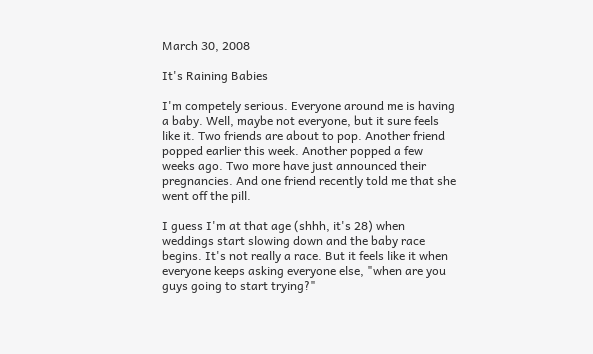March 30, 2008

It's Raining Babies

I'm competely serious. Everyone around me is having a baby. Well, maybe not everyone, but it sure feels like it. Two friends are about to pop. Another friend popped earlier this week. Another popped a few weeks ago. Two more have just announced their pregnancies. And one friend recently told me that she went off the pill.

I guess I'm at that age (shhh, it's 28) when weddings start slowing down and the baby race begins. It's not really a race. But it feels like it when everyone keeps asking everyone else, "when are you guys going to start trying?"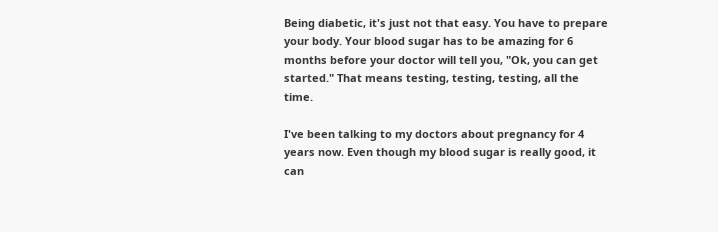Being diabetic, it's just not that easy. You have to prepare your body. Your blood sugar has to be amazing for 6 months before your doctor will tell you, "Ok, you can get started." That means testing, testing, testing, all the time.

I've been talking to my doctors about pregnancy for 4 years now. Even though my blood sugar is really good, it can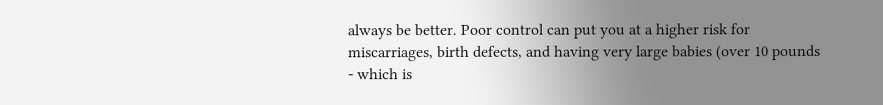always be better. Poor control can put you at a higher risk for miscarriages, birth defects, and having very large babies (over 10 pounds - which is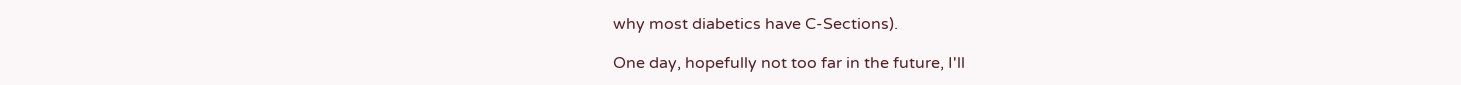why most diabetics have C-Sections).

One day, hopefully not too far in the future, I'll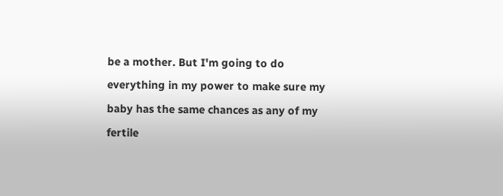be a mother. But I'm going to do everything in my power to make sure my baby has the same chances as any of my fertile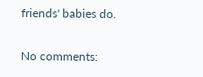friends' babies do.

No comments: